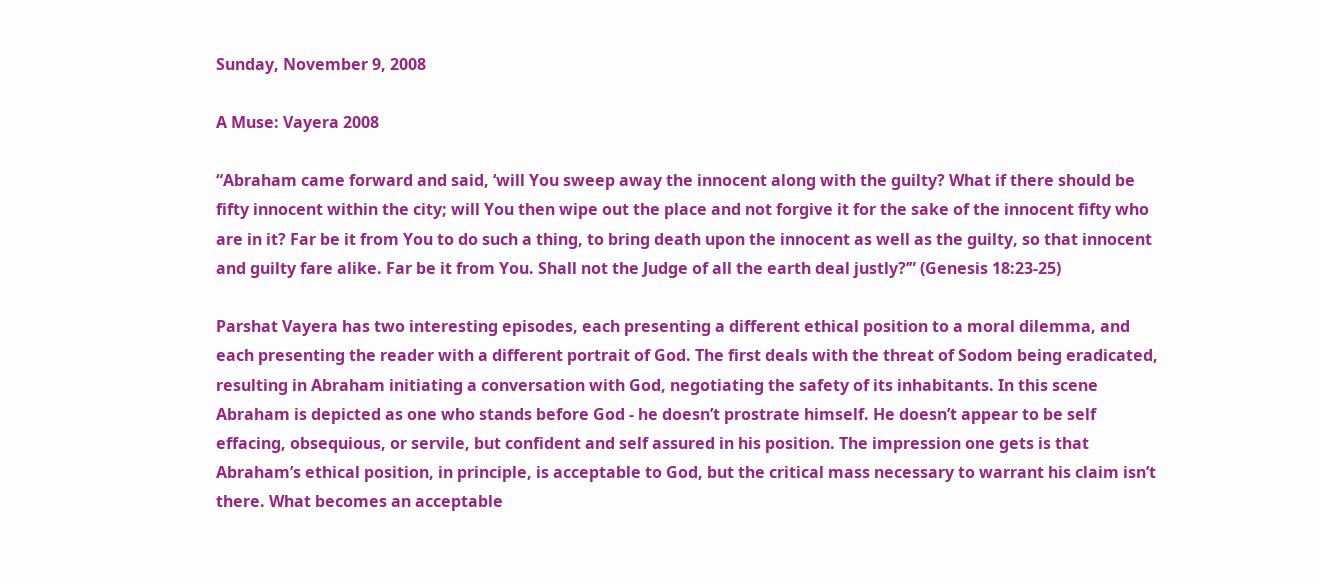Sunday, November 9, 2008

A Muse: Vayera 2008

“Abraham came forward and said, ‘will You sweep away the innocent along with the guilty? What if there should be fifty innocent within the city; will You then wipe out the place and not forgive it for the sake of the innocent fifty who are in it? Far be it from You to do such a thing, to bring death upon the innocent as well as the guilty, so that innocent and guilty fare alike. Far be it from You. Shall not the Judge of all the earth deal justly?’” (Genesis 18:23-25)

Parshat Vayera has two interesting episodes, each presenting a different ethical position to a moral dilemma, and each presenting the reader with a different portrait of God. The first deals with the threat of Sodom being eradicated, resulting in Abraham initiating a conversation with God, negotiating the safety of its inhabitants. In this scene Abraham is depicted as one who stands before God - he doesn’t prostrate himself. He doesn’t appear to be self effacing, obsequious, or servile, but confident and self assured in his position. The impression one gets is that Abraham’s ethical position, in principle, is acceptable to God, but the critical mass necessary to warrant his claim isn’t there. What becomes an acceptable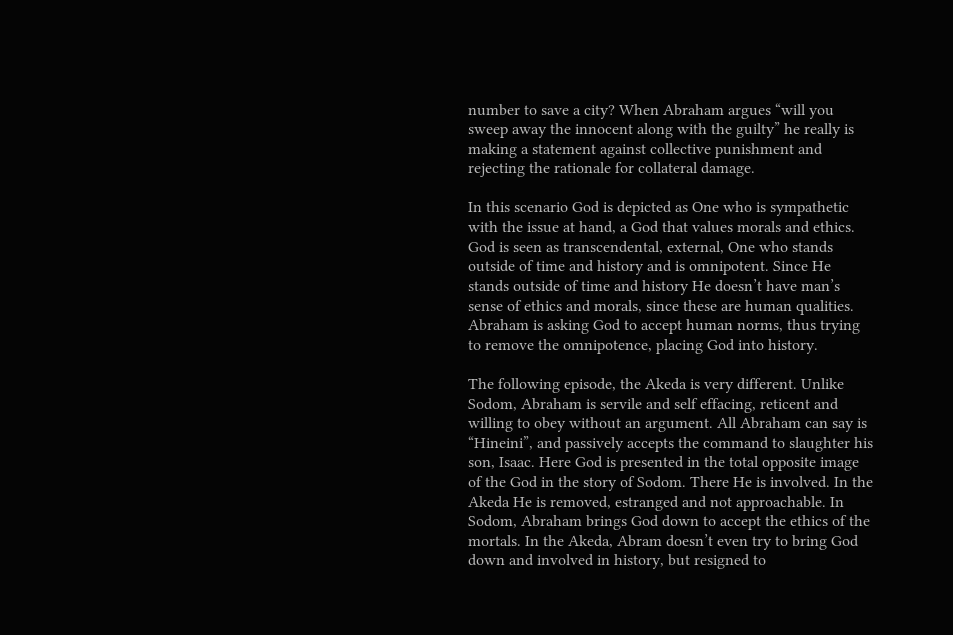number to save a city? When Abraham argues “will you sweep away the innocent along with the guilty” he really is making a statement against collective punishment and rejecting the rationale for collateral damage.

In this scenario God is depicted as One who is sympathetic with the issue at hand, a God that values morals and ethics. God is seen as transcendental, external, One who stands outside of time and history and is omnipotent. Since He stands outside of time and history He doesn’t have man’s sense of ethics and morals, since these are human qualities. Abraham is asking God to accept human norms, thus trying to remove the omnipotence, placing God into history.

The following episode, the Akeda is very different. Unlike Sodom, Abraham is servile and self effacing, reticent and willing to obey without an argument. All Abraham can say is “Hineini”, and passively accepts the command to slaughter his son, Isaac. Here God is presented in the total opposite image of the God in the story of Sodom. There He is involved. In the Akeda He is removed, estranged and not approachable. In Sodom, Abraham brings God down to accept the ethics of the mortals. In the Akeda, Abram doesn’t even try to bring God down and involved in history, but resigned to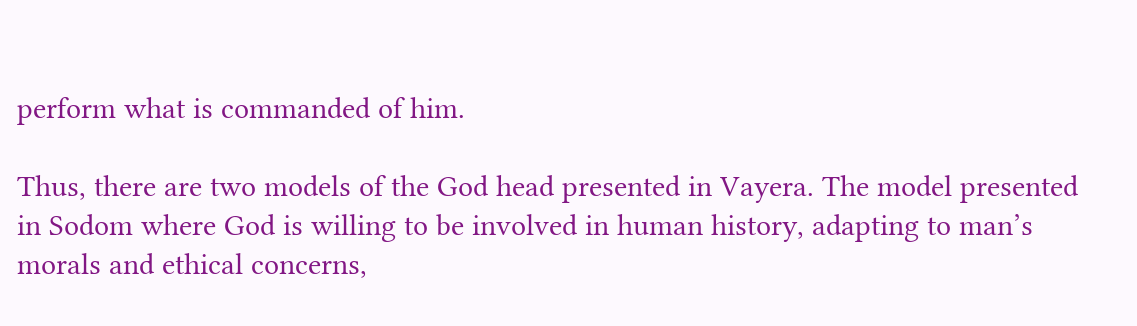perform what is commanded of him.

Thus, there are two models of the God head presented in Vayera. The model presented in Sodom where God is willing to be involved in human history, adapting to man’s morals and ethical concerns,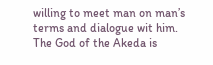willing to meet man on man’s terms and dialogue wit him. The God of the Akeda is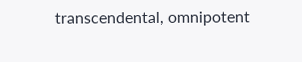transcendental, omnipotent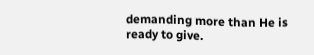demanding more than He is ready to give.